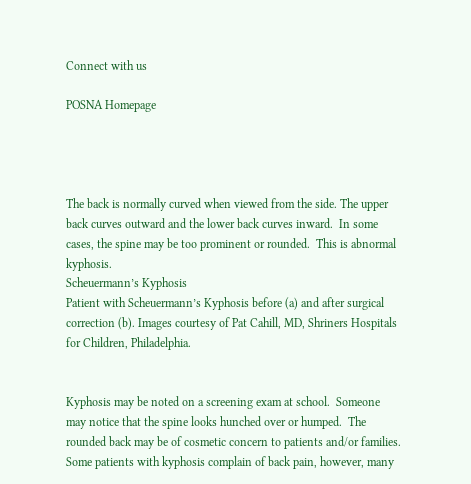Connect with us

POSNA Homepage




The back is normally curved when viewed from the side. The upper back curves outward and the lower back curves inward.  In some cases, the spine may be too prominent or rounded.  This is abnormal kyphosis.
Scheuermann’s Kyphosis
Patient with Scheuermann’s Kyphosis before (a) and after surgical correction (b). Images courtesy of Pat Cahill, MD, Shriners Hospitals for Children, Philadelphia.


Kyphosis may be noted on a screening exam at school.  Someone may notice that the spine looks hunched over or humped.  The rounded back may be of cosmetic concern to patients and/or families.
Some patients with kyphosis complain of back pain, however, many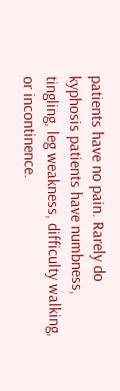patients have no pain. Rarely do kyphosis patients have numbness, tingling, leg weakness, difficulty walking, or incontinence.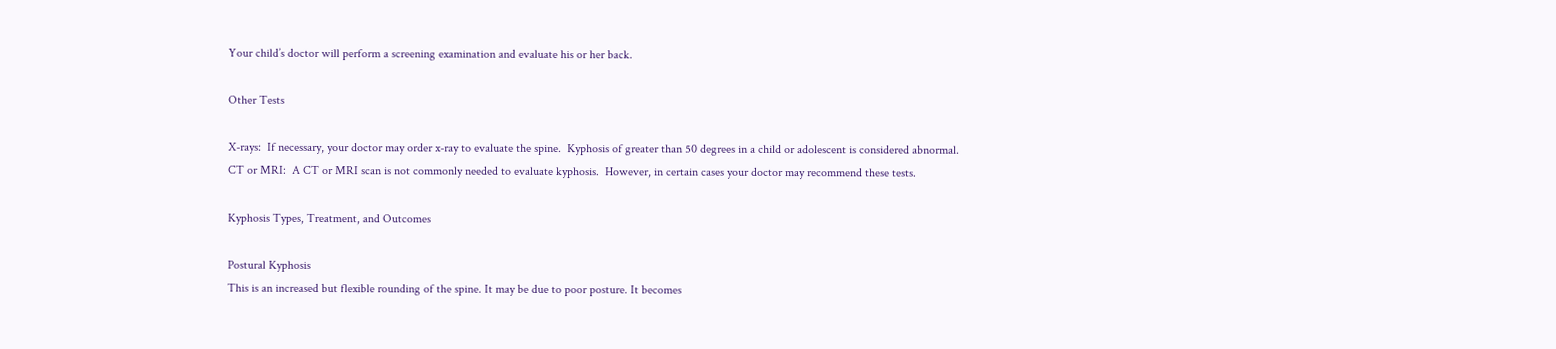Your child’s doctor will perform a screening examination and evaluate his or her back.

Other Tests

X-rays:  If necessary, your doctor may order x-ray to evaluate the spine.  Kyphosis of greater than 50 degrees in a child or adolescent is considered abnormal.
CT or MRI:  A CT or MRI scan is not commonly needed to evaluate kyphosis.  However, in certain cases your doctor may recommend these tests.

Kyphosis Types, Treatment, and Outcomes

Postural Kyphosis
This is an increased but flexible rounding of the spine. It may be due to poor posture. It becomes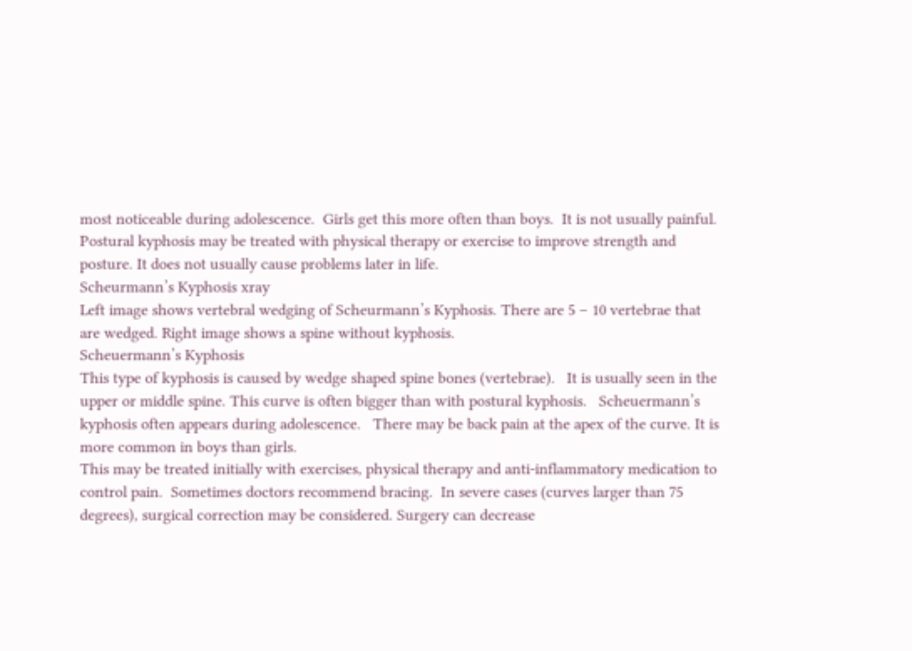most noticeable during adolescence.  Girls get this more often than boys.  It is not usually painful.
Postural kyphosis may be treated with physical therapy or exercise to improve strength and posture. It does not usually cause problems later in life.
Scheurmann’s Kyphosis xray
Left image shows vertebral wedging of Scheurmann’s Kyphosis. There are 5 – 10 vertebrae that are wedged. Right image shows a spine without kyphosis.
Scheuermann’s Kyphosis
This type of kyphosis is caused by wedge shaped spine bones (vertebrae).   It is usually seen in the upper or middle spine. This curve is often bigger than with postural kyphosis.   Scheuermann’s kyphosis often appears during adolescence.   There may be back pain at the apex of the curve. It is more common in boys than girls.
This may be treated initially with exercises, physical therapy and anti-inflammatory medication to control pain.  Sometimes doctors recommend bracing.  In severe cases (curves larger than 75 degrees), surgical correction may be considered. Surgery can decrease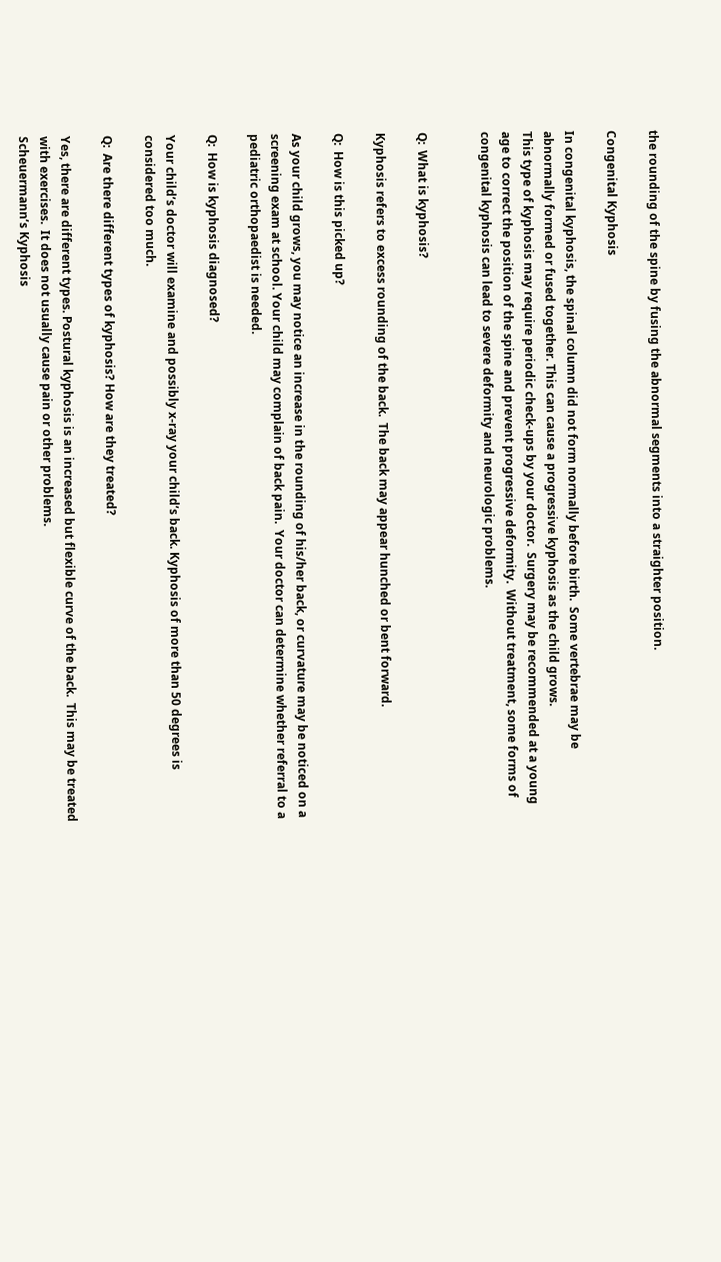the rounding of the spine by fusing the abnormal segments into a straighter position.

Congenital Kyphosis

In congenital kyphosis, the spinal column did not form normally before birth.  Some vertebrae may be abnormally formed or fused together. This can cause a progressive kyphosis as the child grows.
This type of kyphosis may require periodic check-ups by your doctor.  Surgery may be recommended at a young age to correct the position of the spine and prevent progressive deformity.  Without treatment, some forms of congenital kyphosis can lead to severe deformity and neurologic problems.


Q:  What is kyphosis?

Kyphosis refers to excess rounding of the back.  The back may appear hunched or bent forward.

Q:  How is this picked up?

As your child grows, you may notice an increase in the rounding of his/her back, or curvature may be noticed on a screening exam at school. Your child may complain of back pain.  Your doctor can determine whether referral to a pediatric orthopaedist is needed.

Q:  How is kyphosis diagnosed?

Your child’s doctor will examine and possibly x-ray your child’s back. Kyphosis of more than 50 degrees is considered too much.

Q:  Are there different types of kyphosis? How are they treated?

Yes, there are different types. Postural kyphosis is an increased but flexible curve of the back.  This may be treated with exercises.  It does not usually cause pain or other problems.
Scheuermann’s Kyphosis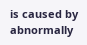is caused by abnormally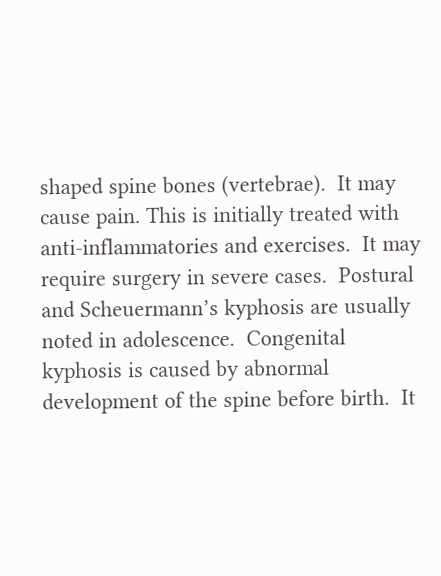shaped spine bones (vertebrae).  It may cause pain. This is initially treated with anti-inflammatories and exercises.  It may require surgery in severe cases.  Postural and Scheuermann’s kyphosis are usually noted in adolescence.  Congenital kyphosis is caused by abnormal development of the spine before birth.  It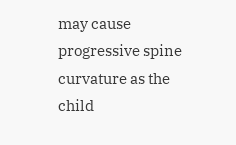may cause progressive spine curvature as the child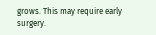grows. This may require early surgery.